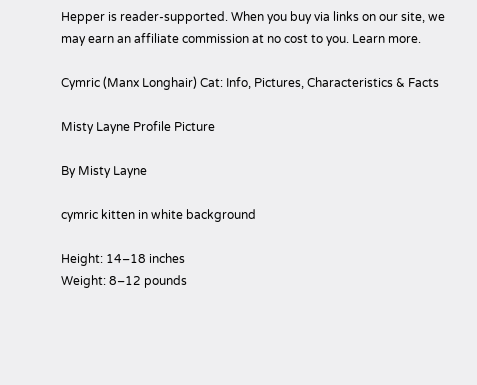Hepper is reader-supported. When you buy via links on our site, we may earn an affiliate commission at no cost to you. Learn more.

Cymric (Manx Longhair) Cat: Info, Pictures, Characteristics & Facts

Misty Layne Profile Picture

By Misty Layne

cymric kitten in white background

Height: 14–18 inches
Weight: 8–12 pounds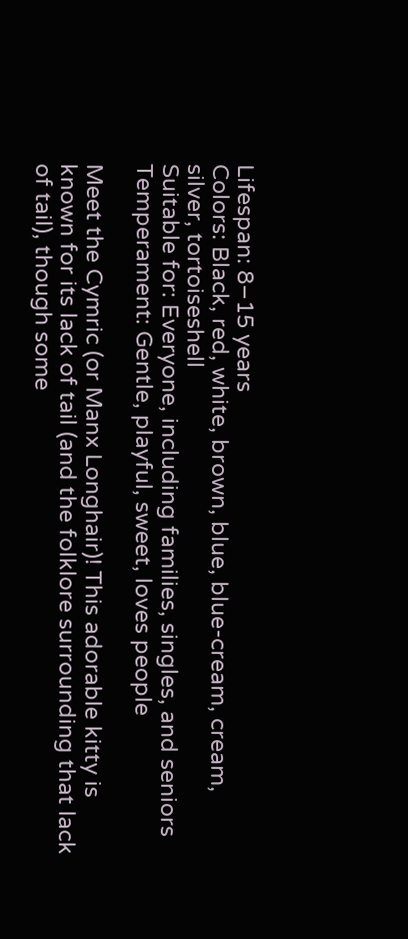Lifespan: 8–15 years
Colors: Black, red, white, brown, blue, blue-cream, cream, silver, tortoiseshell
Suitable for: Everyone, including families, singles, and seniors
Temperament: Gentle, playful, sweet, loves people

Meet the Cymric (or Manx Longhair)! This adorable kitty is known for its lack of tail (and the folklore surrounding that lack of tail), though some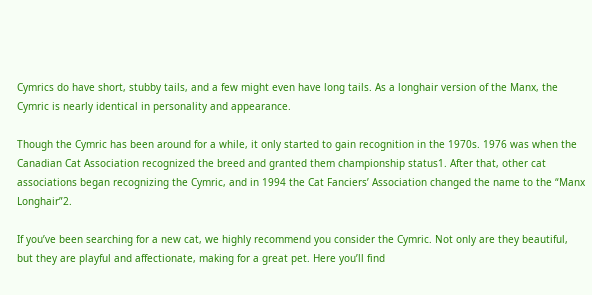Cymrics do have short, stubby tails, and a few might even have long tails. As a longhair version of the Manx, the Cymric is nearly identical in personality and appearance.

Though the Cymric has been around for a while, it only started to gain recognition in the 1970s. 1976 was when the Canadian Cat Association recognized the breed and granted them championship status1. After that, other cat associations began recognizing the Cymric, and in 1994 the Cat Fanciers’ Association changed the name to the “Manx Longhair”2.

If you’ve been searching for a new cat, we highly recommend you consider the Cymric. Not only are they beautiful, but they are playful and affectionate, making for a great pet. Here you’ll find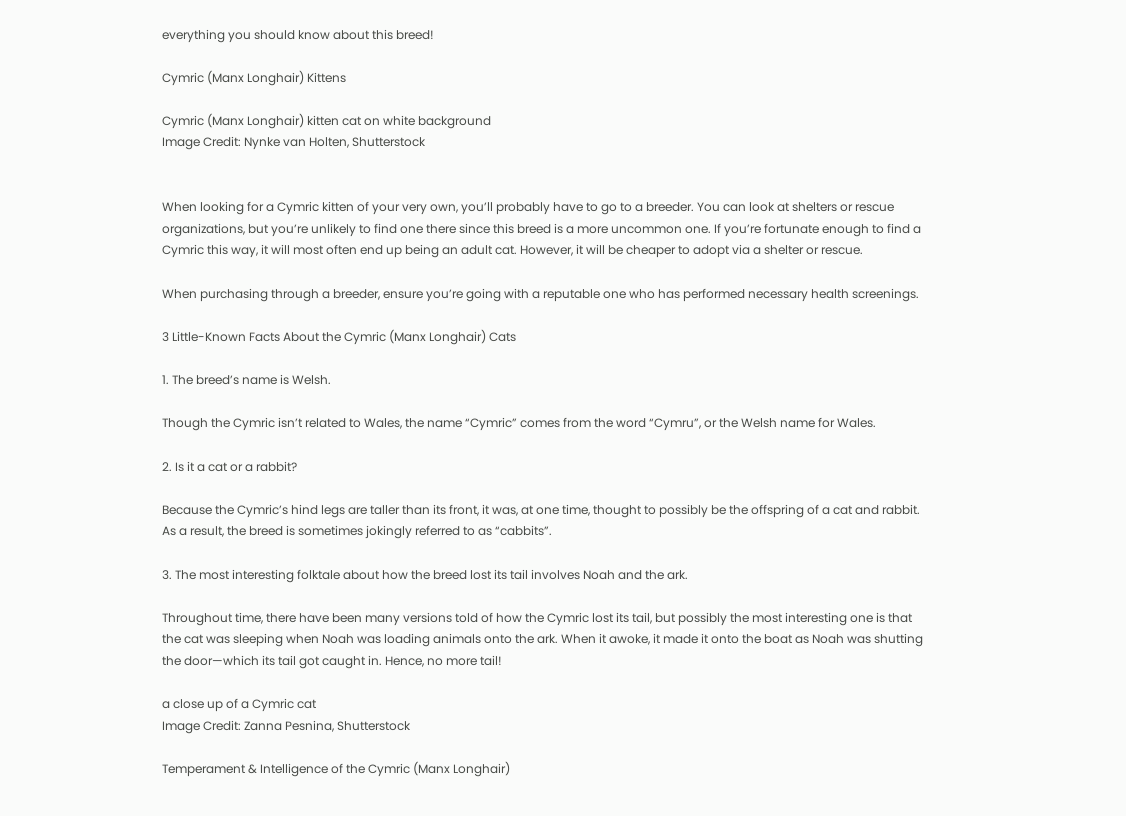everything you should know about this breed!

Cymric (Manx Longhair) Kittens

Cymric (Manx Longhair) kitten cat on white background
Image Credit: Nynke van Holten, Shutterstock


When looking for a Cymric kitten of your very own, you’ll probably have to go to a breeder. You can look at shelters or rescue organizations, but you’re unlikely to find one there since this breed is a more uncommon one. If you’re fortunate enough to find a Cymric this way, it will most often end up being an adult cat. However, it will be cheaper to adopt via a shelter or rescue.

When purchasing through a breeder, ensure you’re going with a reputable one who has performed necessary health screenings.

3 Little-Known Facts About the Cymric (Manx Longhair) Cats

1. The breed’s name is Welsh.

Though the Cymric isn’t related to Wales, the name “Cymric” comes from the word “Cymru”, or the Welsh name for Wales.

2. Is it a cat or a rabbit?

Because the Cymric’s hind legs are taller than its front, it was, at one time, thought to possibly be the offspring of a cat and rabbit. As a result, the breed is sometimes jokingly referred to as “cabbits”.

3. The most interesting folktale about how the breed lost its tail involves Noah and the ark.

Throughout time, there have been many versions told of how the Cymric lost its tail, but possibly the most interesting one is that the cat was sleeping when Noah was loading animals onto the ark. When it awoke, it made it onto the boat as Noah was shutting the door—which its tail got caught in. Hence, no more tail!

a close up of a Cymric cat
Image Credit: Zanna Pesnina, Shutterstock

Temperament & Intelligence of the Cymric (Manx Longhair)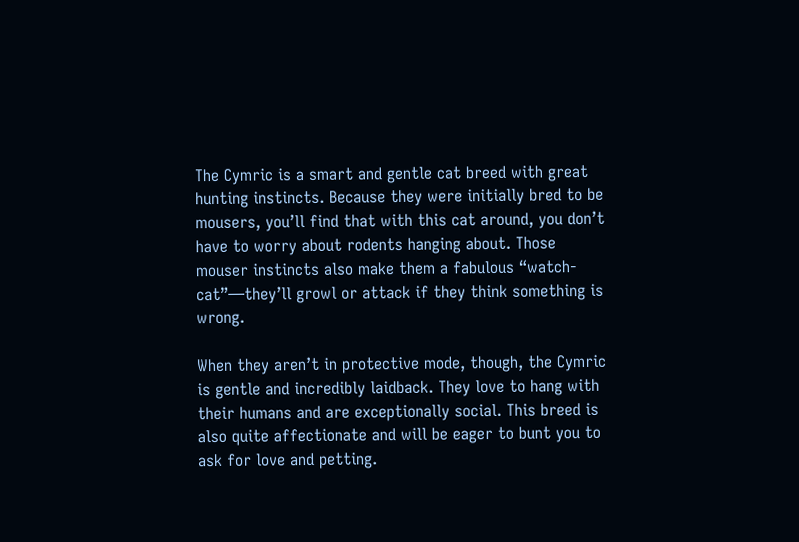The Cymric is a smart and gentle cat breed with great hunting instincts. Because they were initially bred to be mousers, you’ll find that with this cat around, you don’t have to worry about rodents hanging about. Those mouser instincts also make them a fabulous “watch-cat”—they’ll growl or attack if they think something is wrong.

When they aren’t in protective mode, though, the Cymric is gentle and incredibly laidback. They love to hang with their humans and are exceptionally social. This breed is also quite affectionate and will be eager to bunt you to ask for love and petting.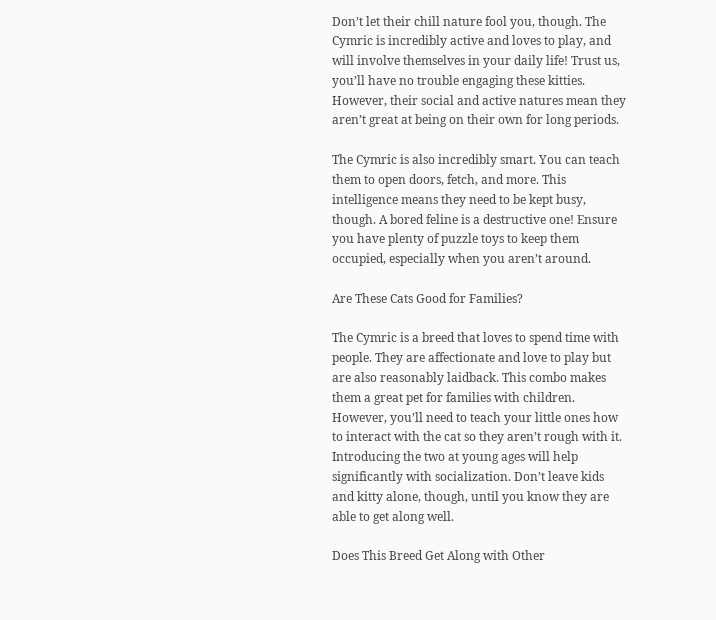Don’t let their chill nature fool you, though. The Cymric is incredibly active and loves to play, and will involve themselves in your daily life! Trust us, you’ll have no trouble engaging these kitties. However, their social and active natures mean they aren’t great at being on their own for long periods.

The Cymric is also incredibly smart. You can teach them to open doors, fetch, and more. This intelligence means they need to be kept busy, though. A bored feline is a destructive one! Ensure you have plenty of puzzle toys to keep them occupied, especially when you aren’t around.

Are These Cats Good for Families?

The Cymric is a breed that loves to spend time with people. They are affectionate and love to play but are also reasonably laidback. This combo makes them a great pet for families with children. However, you’ll need to teach your little ones how to interact with the cat so they aren’t rough with it. Introducing the two at young ages will help significantly with socialization. Don’t leave kids and kitty alone, though, until you know they are able to get along well.

Does This Breed Get Along with Other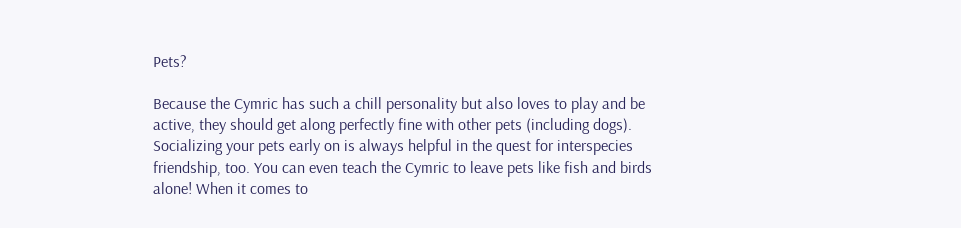Pets?

Because the Cymric has such a chill personality but also loves to play and be active, they should get along perfectly fine with other pets (including dogs). Socializing your pets early on is always helpful in the quest for interspecies friendship, too. You can even teach the Cymric to leave pets like fish and birds alone! When it comes to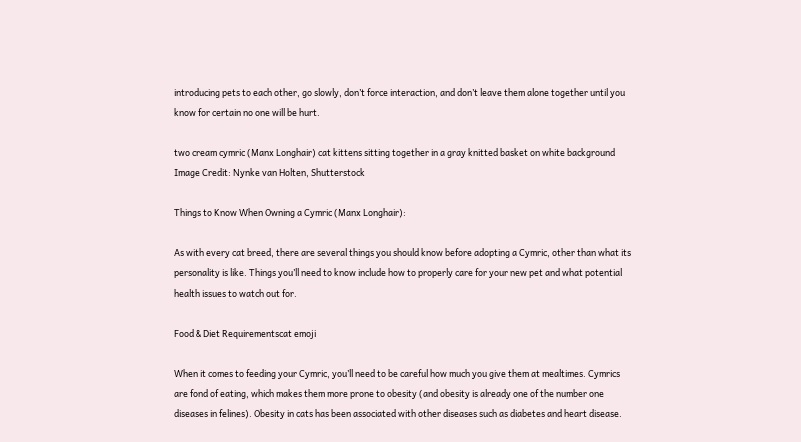introducing pets to each other, go slowly, don’t force interaction, and don’t leave them alone together until you know for certain no one will be hurt.

two cream cymric (Manx Longhair) cat kittens sitting together in a gray knitted basket on white background
Image Credit: Nynke van Holten, Shutterstock

Things to Know When Owning a Cymric (Manx Longhair):

As with every cat breed, there are several things you should know before adopting a Cymric, other than what its personality is like. Things you’ll need to know include how to properly care for your new pet and what potential health issues to watch out for.

Food & Diet Requirementscat emoji

When it comes to feeding your Cymric, you’ll need to be careful how much you give them at mealtimes. Cymrics are fond of eating, which makes them more prone to obesity (and obesity is already one of the number one diseases in felines). Obesity in cats has been associated with other diseases such as diabetes and heart disease.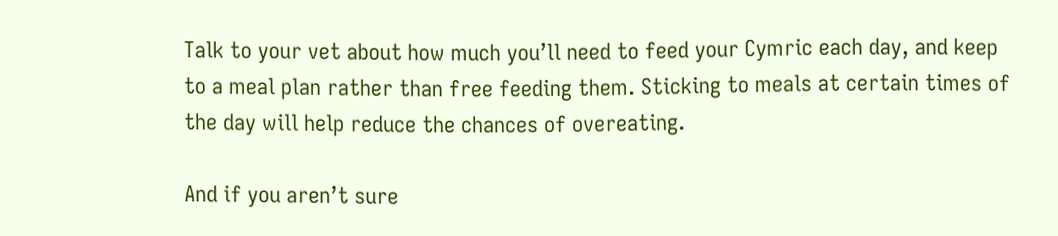Talk to your vet about how much you’ll need to feed your Cymric each day, and keep to a meal plan rather than free feeding them. Sticking to meals at certain times of the day will help reduce the chances of overeating.

And if you aren’t sure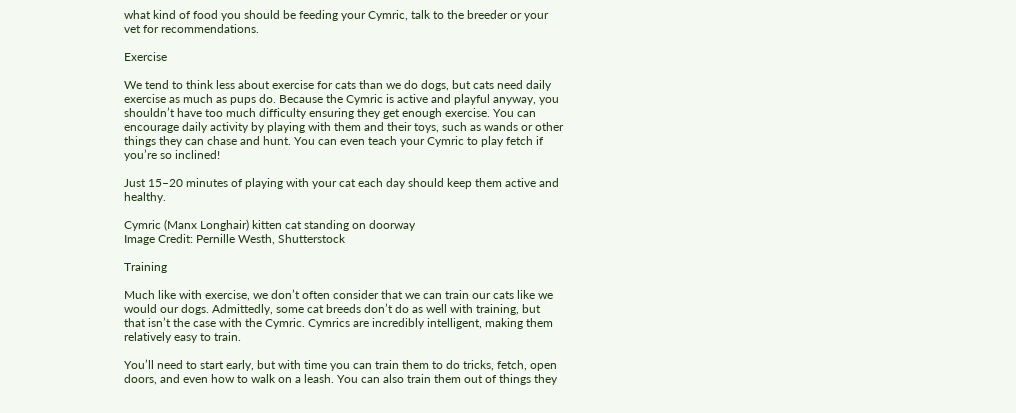what kind of food you should be feeding your Cymric, talk to the breeder or your vet for recommendations.

Exercise

We tend to think less about exercise for cats than we do dogs, but cats need daily exercise as much as pups do. Because the Cymric is active and playful anyway, you shouldn’t have too much difficulty ensuring they get enough exercise. You can encourage daily activity by playing with them and their toys, such as wands or other things they can chase and hunt. You can even teach your Cymric to play fetch if you’re so inclined!

Just 15–20 minutes of playing with your cat each day should keep them active and healthy.

Cymric (Manx Longhair) kitten cat standing on doorway
Image Credit: Pernille Westh, Shutterstock

Training

Much like with exercise, we don’t often consider that we can train our cats like we would our dogs. Admittedly, some cat breeds don’t do as well with training, but that isn’t the case with the Cymric. Cymrics are incredibly intelligent, making them relatively easy to train.

You’ll need to start early, but with time you can train them to do tricks, fetch, open doors, and even how to walk on a leash. You can also train them out of things they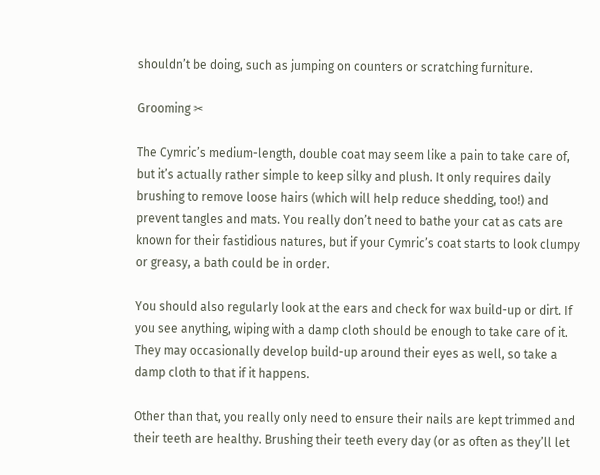shouldn’t be doing, such as jumping on counters or scratching furniture.

Grooming ✂

The Cymric’s medium-length, double coat may seem like a pain to take care of, but it’s actually rather simple to keep silky and plush. It only requires daily brushing to remove loose hairs (which will help reduce shedding, too!) and prevent tangles and mats. You really don’t need to bathe your cat as cats are known for their fastidious natures, but if your Cymric’s coat starts to look clumpy or greasy, a bath could be in order.

You should also regularly look at the ears and check for wax build-up or dirt. If you see anything, wiping with a damp cloth should be enough to take care of it. They may occasionally develop build-up around their eyes as well, so take a damp cloth to that if it happens.

Other than that, you really only need to ensure their nails are kept trimmed and their teeth are healthy. Brushing their teeth every day (or as often as they’ll let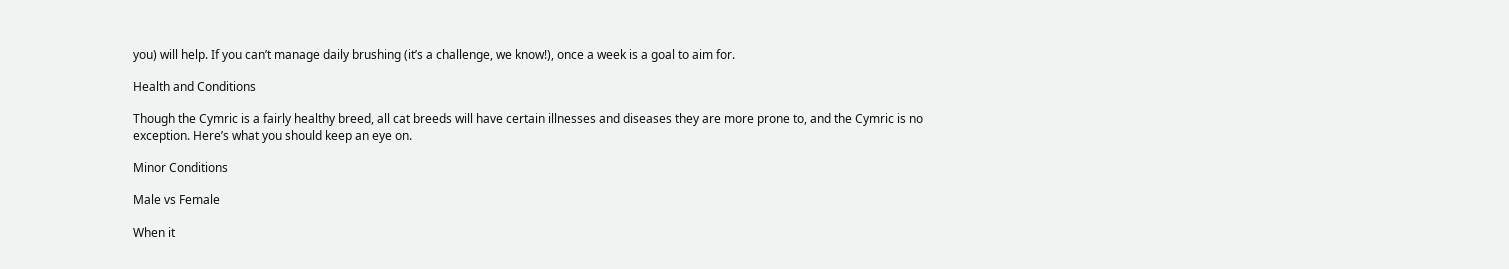you) will help. If you can’t manage daily brushing (it’s a challenge, we know!), once a week is a goal to aim for.

Health and Conditions

Though the Cymric is a fairly healthy breed, all cat breeds will have certain illnesses and diseases they are more prone to, and the Cymric is no exception. Here’s what you should keep an eye on.

Minor Conditions

Male vs Female

When it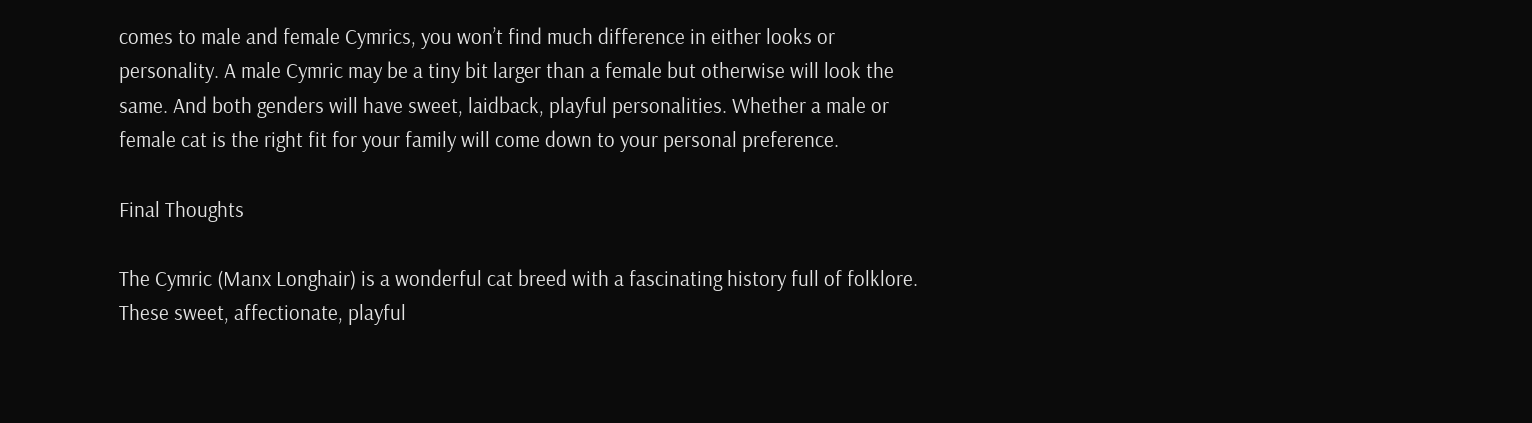comes to male and female Cymrics, you won’t find much difference in either looks or personality. A male Cymric may be a tiny bit larger than a female but otherwise will look the same. And both genders will have sweet, laidback, playful personalities. Whether a male or female cat is the right fit for your family will come down to your personal preference.

Final Thoughts

The Cymric (Manx Longhair) is a wonderful cat breed with a fascinating history full of folklore. These sweet, affectionate, playful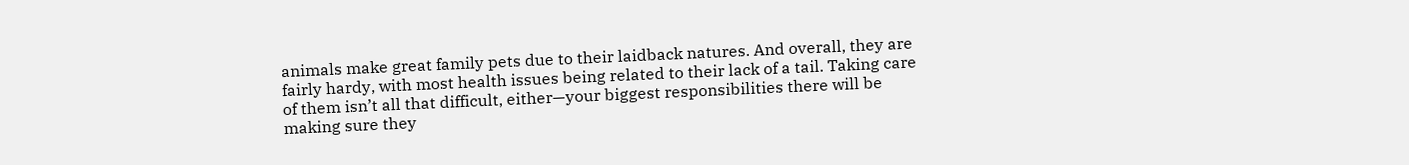animals make great family pets due to their laidback natures. And overall, they are fairly hardy, with most health issues being related to their lack of a tail. Taking care of them isn’t all that difficult, either—your biggest responsibilities there will be making sure they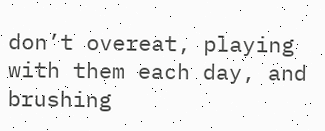don’t overeat, playing with them each day, and brushing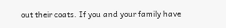out their coats. If you and your family have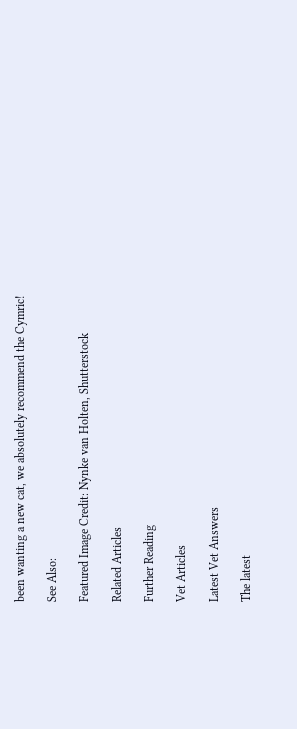been wanting a new cat, we absolutely recommend the Cymric!

See Also:

Featured Image Credit: Nynke van Holten, Shutterstock

Related Articles

Further Reading

Vet Articles

Latest Vet Answers

The latest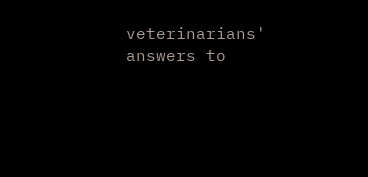veterinarians' answers to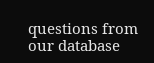questions from our database